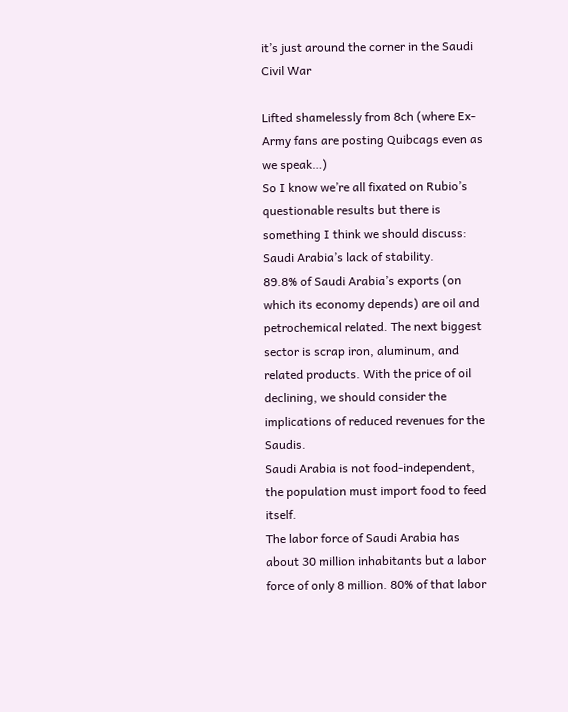it’s just around the corner in the Saudi Civil War

Lifted shamelessly from 8ch (where Ex-Army fans are posting Quibcags even as we speak…)
So I know we’re all fixated on Rubio’s questionable results but there is something I think we should discuss: Saudi Arabia’s lack of stability.
89.8% of Saudi Arabia’s exports (on which its economy depends) are oil and petrochemical related. The next biggest sector is scrap iron, aluminum, and related products. With the price of oil declining, we should consider the implications of reduced revenues for the Saudis.
Saudi Arabia is not food-independent, the population must import food to feed itself.
The labor force of Saudi Arabia has about 30 million inhabitants but a labor force of only 8 million. 80% of that labor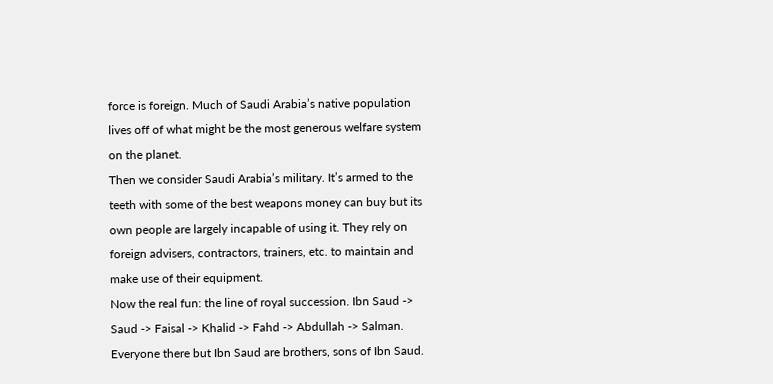force is foreign. Much of Saudi Arabia’s native population lives off of what might be the most generous welfare system on the planet.
Then we consider Saudi Arabia’s military. It’s armed to the teeth with some of the best weapons money can buy but its own people are largely incapable of using it. They rely on foreign advisers, contractors, trainers, etc. to maintain and make use of their equipment.
Now the real fun: the line of royal succession. Ibn Saud -> Saud -> Faisal -> Khalid -> Fahd -> Abdullah -> Salman. Everyone there but Ibn Saud are brothers, sons of Ibn Saud.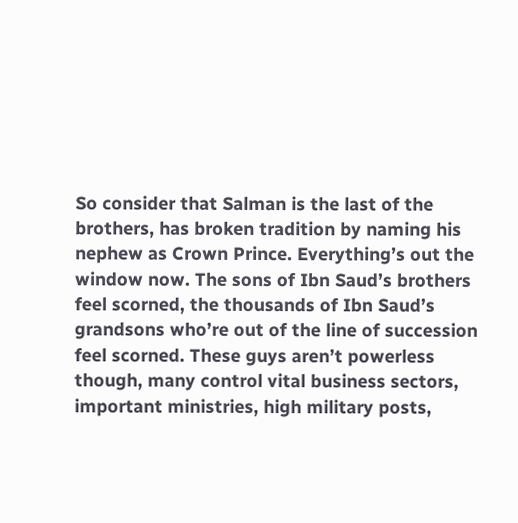So consider that Salman is the last of the brothers, has broken tradition by naming his nephew as Crown Prince. Everything’s out the window now. The sons of Ibn Saud’s brothers feel scorned, the thousands of Ibn Saud’s grandsons who’re out of the line of succession feel scorned. These guys aren’t powerless though, many control vital business sectors, important ministries, high military posts,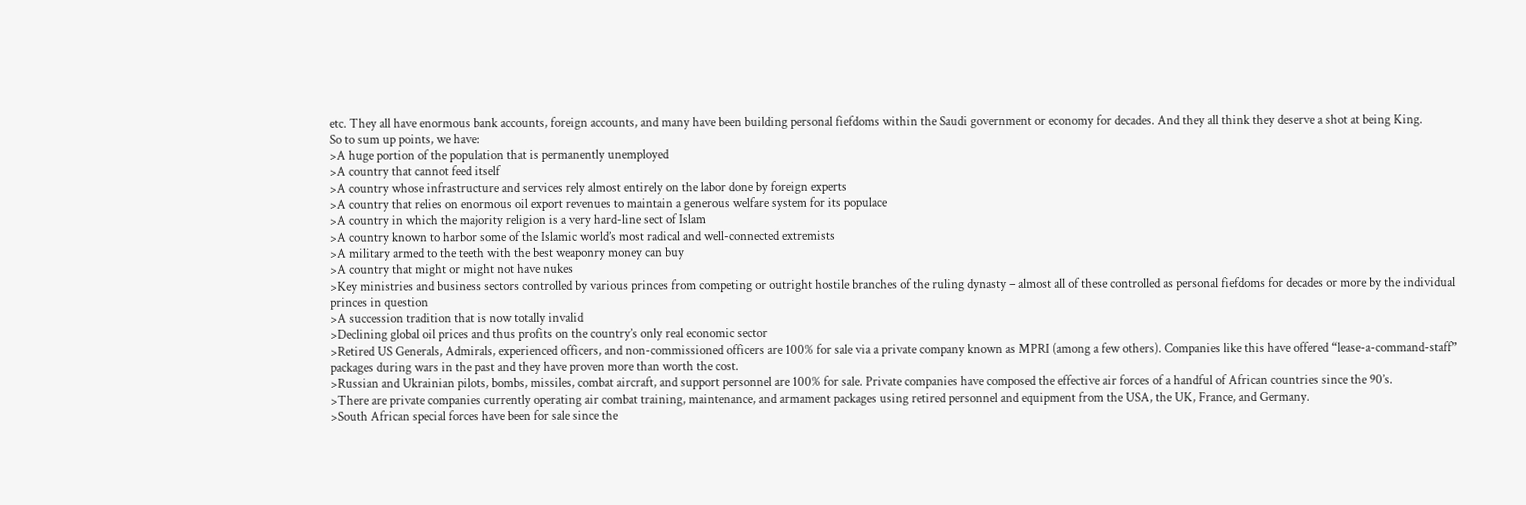etc. They all have enormous bank accounts, foreign accounts, and many have been building personal fiefdoms within the Saudi government or economy for decades. And they all think they deserve a shot at being King.
So to sum up points, we have:
>A huge portion of the population that is permanently unemployed
>A country that cannot feed itself
>A country whose infrastructure and services rely almost entirely on the labor done by foreign experts
>A country that relies on enormous oil export revenues to maintain a generous welfare system for its populace
>A country in which the majority religion is a very hard-line sect of Islam
>A country known to harbor some of the Islamic world’s most radical and well-connected extremists
>A military armed to the teeth with the best weaponry money can buy
>A country that might or might not have nukes
>Key ministries and business sectors controlled by various princes from competing or outright hostile branches of the ruling dynasty – almost all of these controlled as personal fiefdoms for decades or more by the individual princes in question
>A succession tradition that is now totally invalid
>Declining global oil prices and thus profits on the country’s only real economic sector
>Retired US Generals, Admirals, experienced officers, and non-commissioned officers are 100% for sale via a private company known as MPRI (among a few others). Companies like this have offered “lease-a-command-staff” packages during wars in the past and they have proven more than worth the cost.
>Russian and Ukrainian pilots, bombs, missiles, combat aircraft, and support personnel are 100% for sale. Private companies have composed the effective air forces of a handful of African countries since the 90’s.
>There are private companies currently operating air combat training, maintenance, and armament packages using retired personnel and equipment from the USA, the UK, France, and Germany.
>South African special forces have been for sale since the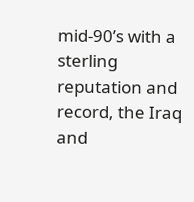mid-90’s with a sterling reputation and record, the Iraq and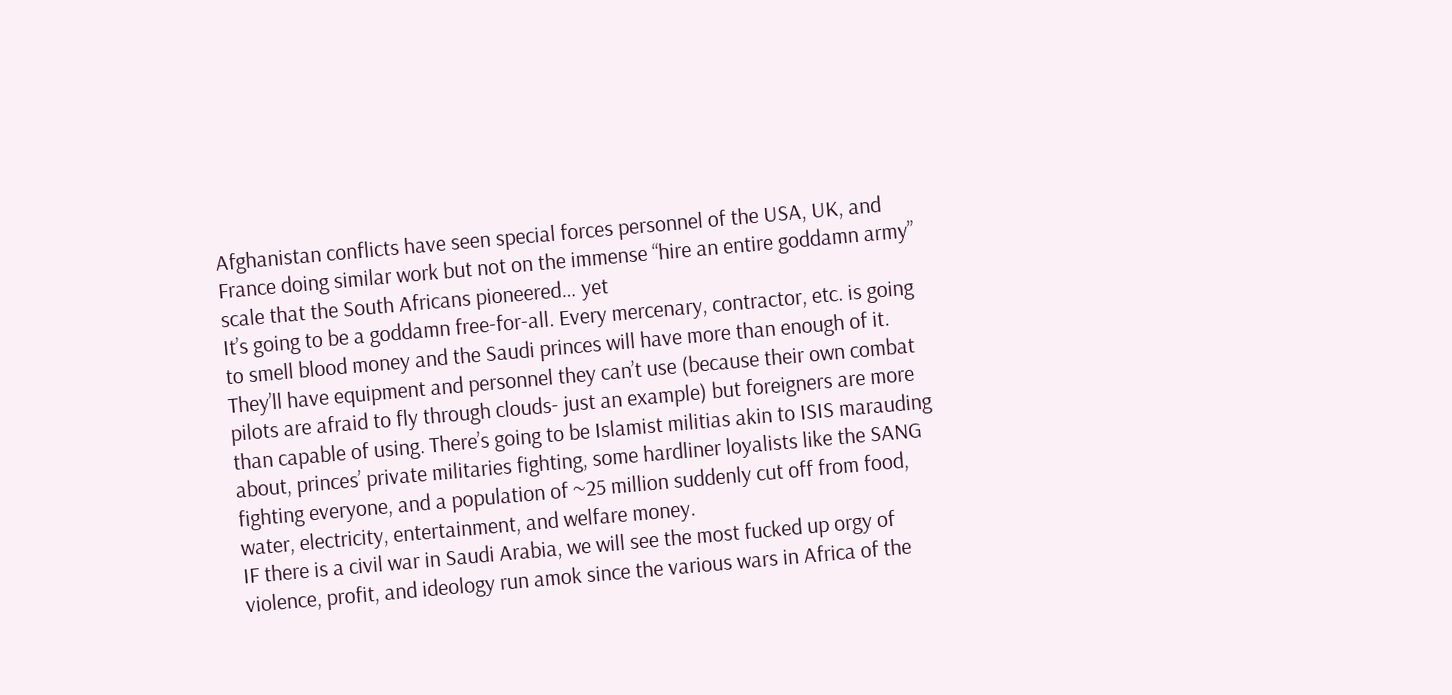Afghanistan conflicts have seen special forces personnel of the USA, UK, and France doing similar work but not on the immense “hire an entire goddamn army” scale that the South Africans pioneered… yet
It’s going to be a goddamn free-for-all. Every mercenary, contractor, etc. is going to smell blood money and the Saudi princes will have more than enough of it. They’ll have equipment and personnel they can’t use (because their own combat pilots are afraid to fly through clouds- just an example) but foreigners are more than capable of using. There’s going to be Islamist militias akin to ISIS marauding about, princes’ private militaries fighting, some hardliner loyalists like the SANG fighting everyone, and a population of ~25 million suddenly cut off from food, water, electricity, entertainment, and welfare money.
IF there is a civil war in Saudi Arabia, we will see the most fucked up orgy of violence, profit, and ideology run amok since the various wars in Africa of the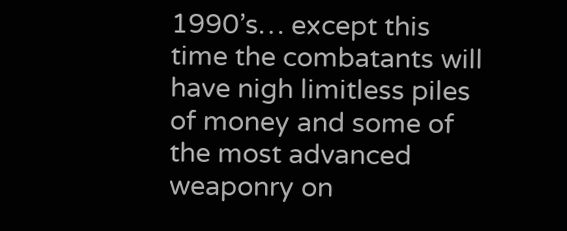1990’s… except this time the combatants will have nigh limitless piles of money and some of the most advanced weaponry on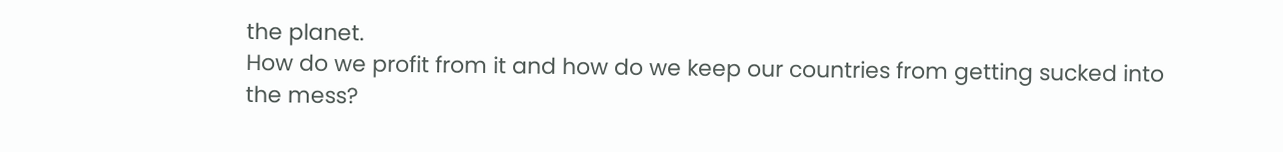the planet.
How do we profit from it and how do we keep our countries from getting sucked into the mess?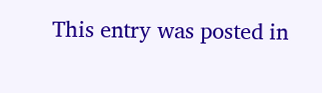This entry was posted in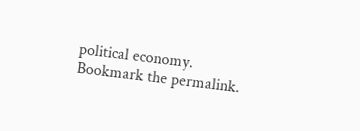political economy. Bookmark the permalink.